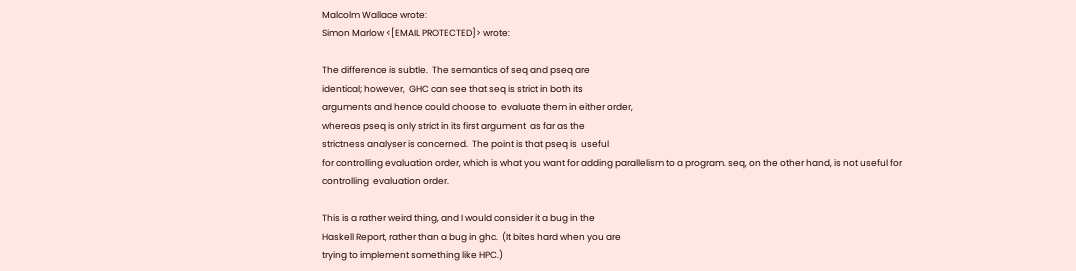Malcolm Wallace wrote:
Simon Marlow <[EMAIL PROTECTED]> wrote:

The difference is subtle.  The semantics of seq and pseq are
identical; however,  GHC can see that seq is strict in both its
arguments and hence could choose to  evaluate them in either order,
whereas pseq is only strict in its first argument  as far as the
strictness analyser is concerned.  The point is that pseq is  useful
for controlling evaluation order, which is what you want for adding parallelism to a program. seq, on the other hand, is not useful for
controlling  evaluation order.

This is a rather weird thing, and I would consider it a bug in the
Haskell Report, rather than a bug in ghc.  (It bites hard when you are
trying to implement something like HPC.)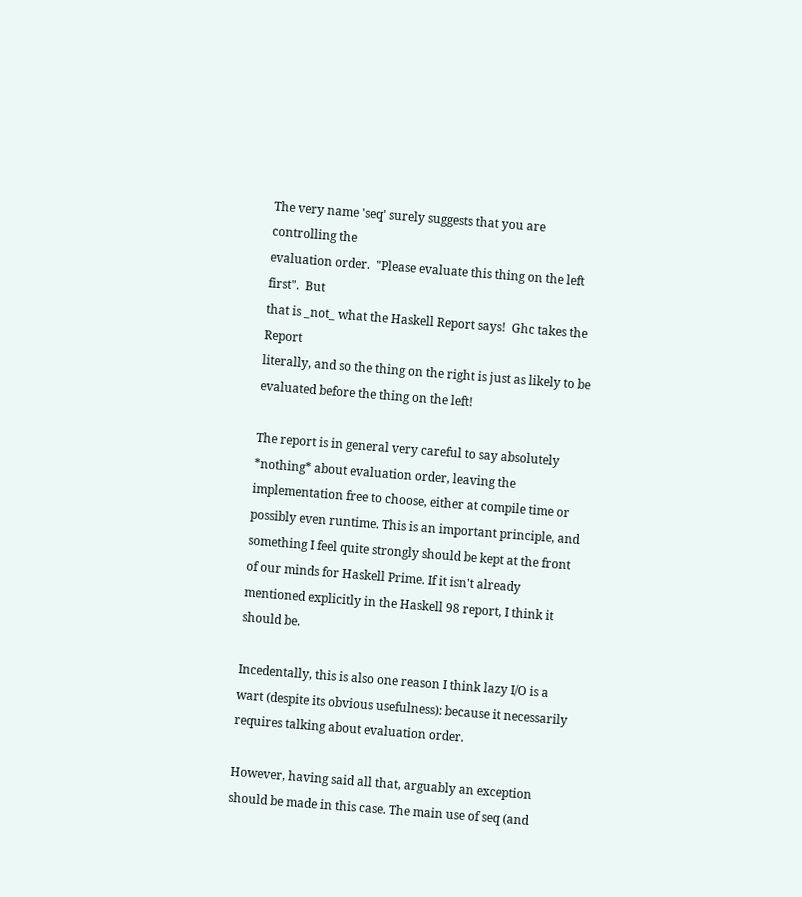The very name 'seq' surely suggests that you are controlling the
evaluation order.  "Please evaluate this thing on the left first".  But
that is _not_ what the Haskell Report says!  Ghc takes the Report
literally, and so the thing on the right is just as likely to be
evaluated before the thing on the left!

The report is in general very careful to say absolutely *nothing* about evaluation order, leaving the implementation free to choose, either at compile time or possibly even runtime. This is an important principle, and something I feel quite strongly should be kept at the front of our minds for Haskell Prime. If it isn't already mentioned explicitly in the Haskell 98 report, I think it should be.

Incedentally, this is also one reason I think lazy I/O is a wart (despite its obvious usefulness): because it necessarily requires talking about evaluation order.

However, having said all that, arguably an exception should be made in this case. The main use of seq (and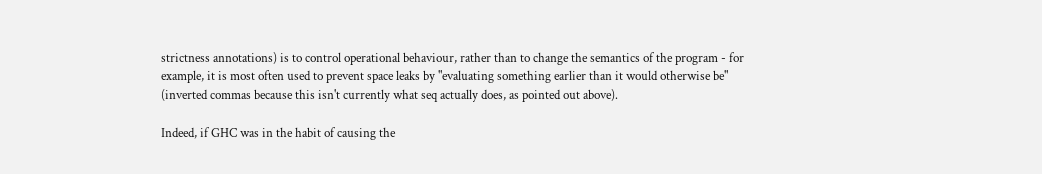strictness annotations) is to control operational behaviour, rather than to change the semantics of the program - for example, it is most often used to prevent space leaks by "evaluating something earlier than it would otherwise be" (inverted commas because this isn't currently what seq actually does, as pointed out above).

Indeed, if GHC was in the habit of causing the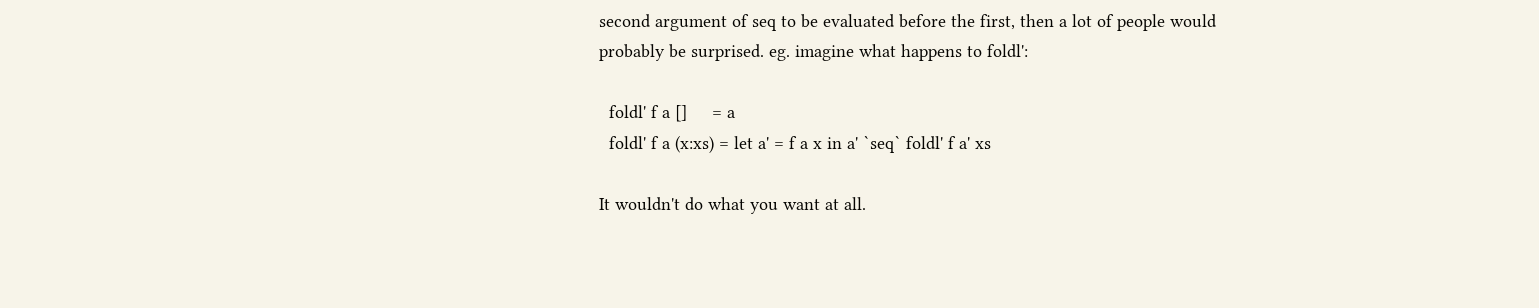second argument of seq to be evaluated before the first, then a lot of people would probably be surprised. eg. imagine what happens to foldl':

  foldl' f a []     = a
  foldl' f a (x:xs) = let a' = f a x in a' `seq` foldl' f a' xs

It wouldn't do what you want at all.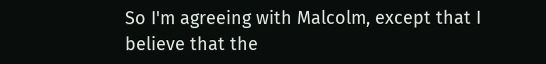So I'm agreeing with Malcolm, except that I believe that the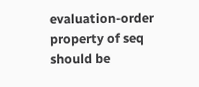evaluation-order property of seq should be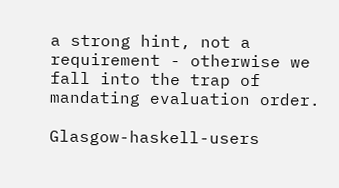a strong hint, not a requirement - otherwise we fall into the trap of mandating evaluation order.

Glasgow-haskell-users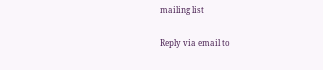mailing list

Reply via email to